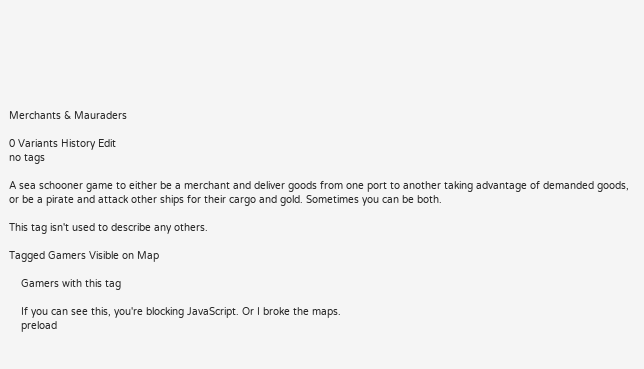Merchants & Mauraders

0 Variants History Edit
no tags

A sea schooner game to either be a merchant and deliver goods from one port to another taking advantage of demanded goods, or be a pirate and attack other ships for their cargo and gold. Sometimes you can be both.

This tag isn't used to describe any others.

Tagged Gamers Visible on Map

    Gamers with this tag

    If you can see this, you're blocking JavaScript. Or I broke the maps.
    preload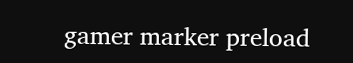gamer marker preload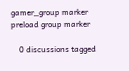gamer_group marker preload group marker

    0 discussions tagged